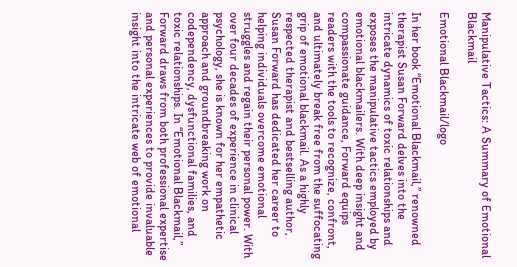Manipulative Tactics: A Summary of Emotional Blackmail

Emotional Blackmail/logo

In her book “Emotional Blackmail,” renowned therapist Susan Forward delves into the intricate dynamics of toxic relationships and exposes the manipulative tactics employed by emotional blackmailers. With deep insight and compassionate guidance, Forward equips readers with the tools to recognize, confront, and ultimately break free from the suffocating grip of emotional blackmail. As a highly respected therapist and bestselling author, Susan Forward has dedicated her career to helping individuals overcome emotional struggles and regain their personal power. With over four decades of experience in clinical psychology, she is known for her empathetic approach and groundbreaking work on codependency, dysfunctional families, and toxic relationships. In “Emotional Blackmail,” Forward draws from both professional expertise and personal experiences to provide invaluable insight into the intricate web of emotional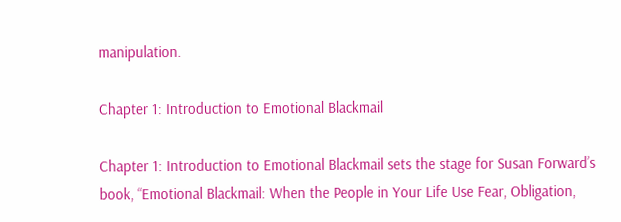manipulation.

Chapter 1: Introduction to Emotional Blackmail

Chapter 1: Introduction to Emotional Blackmail sets the stage for Susan Forward’s book, “Emotional Blackmail: When the People in Your Life Use Fear, Obligation,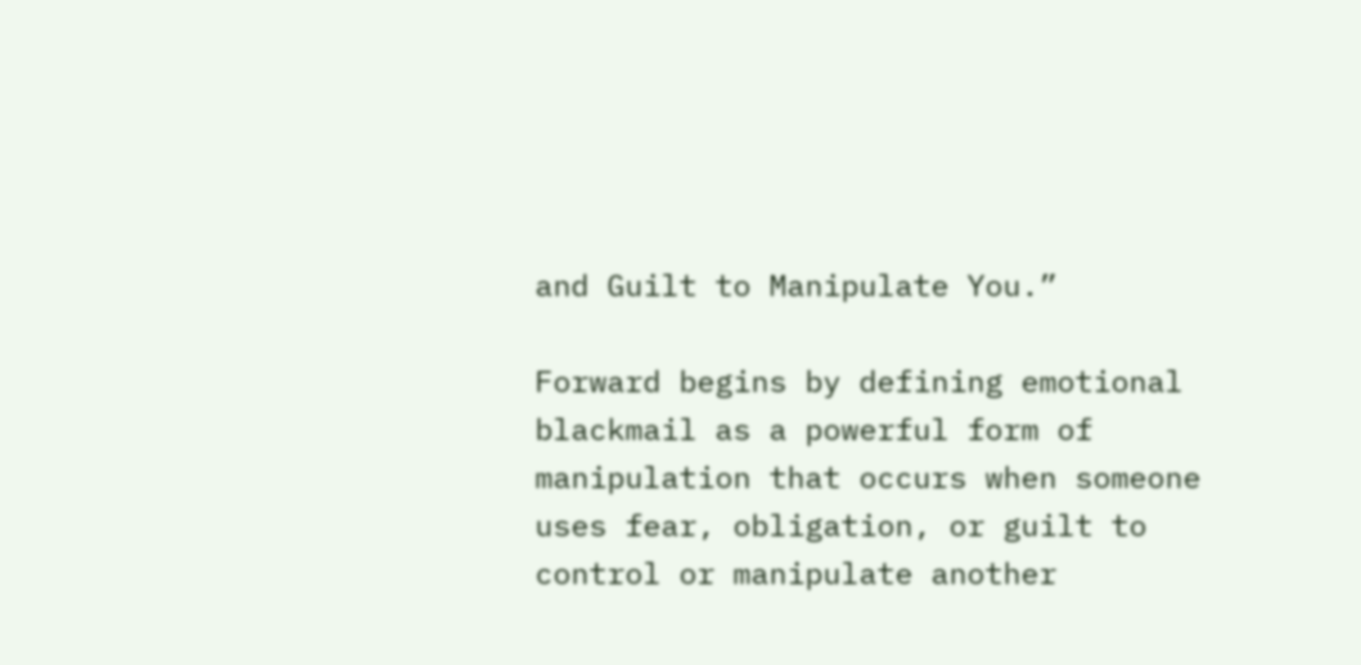and Guilt to Manipulate You.”

Forward begins by defining emotional blackmail as a powerful form of manipulation that occurs when someone uses fear, obligation, or guilt to control or manipulate another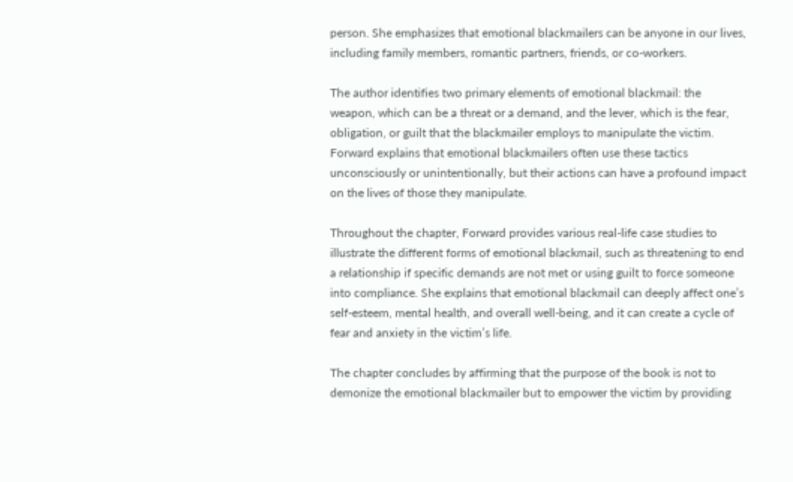person. She emphasizes that emotional blackmailers can be anyone in our lives, including family members, romantic partners, friends, or co-workers.

The author identifies two primary elements of emotional blackmail: the weapon, which can be a threat or a demand, and the lever, which is the fear, obligation, or guilt that the blackmailer employs to manipulate the victim. Forward explains that emotional blackmailers often use these tactics unconsciously or unintentionally, but their actions can have a profound impact on the lives of those they manipulate.

Throughout the chapter, Forward provides various real-life case studies to illustrate the different forms of emotional blackmail, such as threatening to end a relationship if specific demands are not met or using guilt to force someone into compliance. She explains that emotional blackmail can deeply affect one’s self-esteem, mental health, and overall well-being, and it can create a cycle of fear and anxiety in the victim’s life.

The chapter concludes by affirming that the purpose of the book is not to demonize the emotional blackmailer but to empower the victim by providing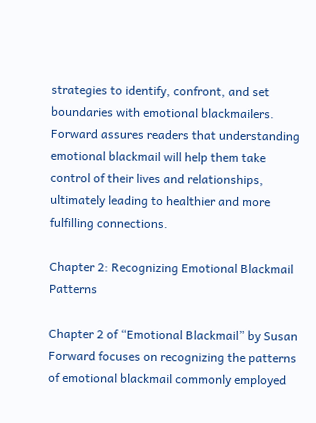strategies to identify, confront, and set boundaries with emotional blackmailers. Forward assures readers that understanding emotional blackmail will help them take control of their lives and relationships, ultimately leading to healthier and more fulfilling connections.

Chapter 2: Recognizing Emotional Blackmail Patterns

Chapter 2 of “Emotional Blackmail” by Susan Forward focuses on recognizing the patterns of emotional blackmail commonly employed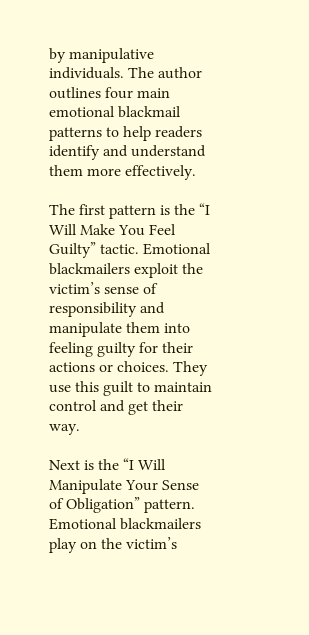by manipulative individuals. The author outlines four main emotional blackmail patterns to help readers identify and understand them more effectively.

The first pattern is the “I Will Make You Feel Guilty” tactic. Emotional blackmailers exploit the victim’s sense of responsibility and manipulate them into feeling guilty for their actions or choices. They use this guilt to maintain control and get their way.

Next is the “I Will Manipulate Your Sense of Obligation” pattern. Emotional blackmailers play on the victim’s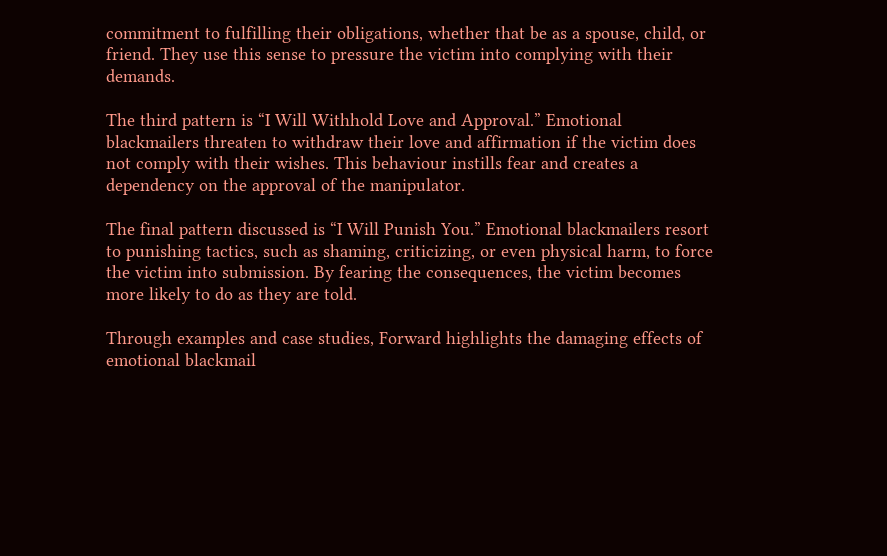commitment to fulfilling their obligations, whether that be as a spouse, child, or friend. They use this sense to pressure the victim into complying with their demands.

The third pattern is “I Will Withhold Love and Approval.” Emotional blackmailers threaten to withdraw their love and affirmation if the victim does not comply with their wishes. This behaviour instills fear and creates a dependency on the approval of the manipulator.

The final pattern discussed is “I Will Punish You.” Emotional blackmailers resort to punishing tactics, such as shaming, criticizing, or even physical harm, to force the victim into submission. By fearing the consequences, the victim becomes more likely to do as they are told.

Through examples and case studies, Forward highlights the damaging effects of emotional blackmail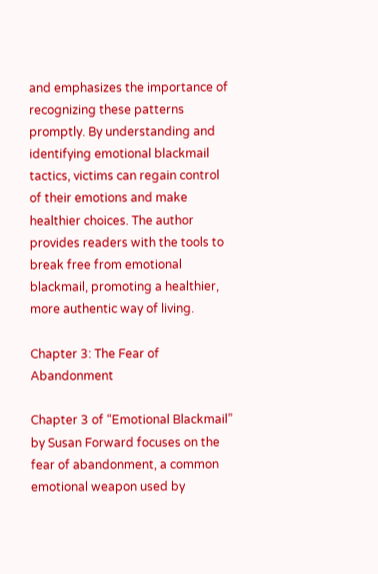and emphasizes the importance of recognizing these patterns promptly. By understanding and identifying emotional blackmail tactics, victims can regain control of their emotions and make healthier choices. The author provides readers with the tools to break free from emotional blackmail, promoting a healthier, more authentic way of living.

Chapter 3: The Fear of Abandonment

Chapter 3 of “Emotional Blackmail” by Susan Forward focuses on the fear of abandonment, a common emotional weapon used by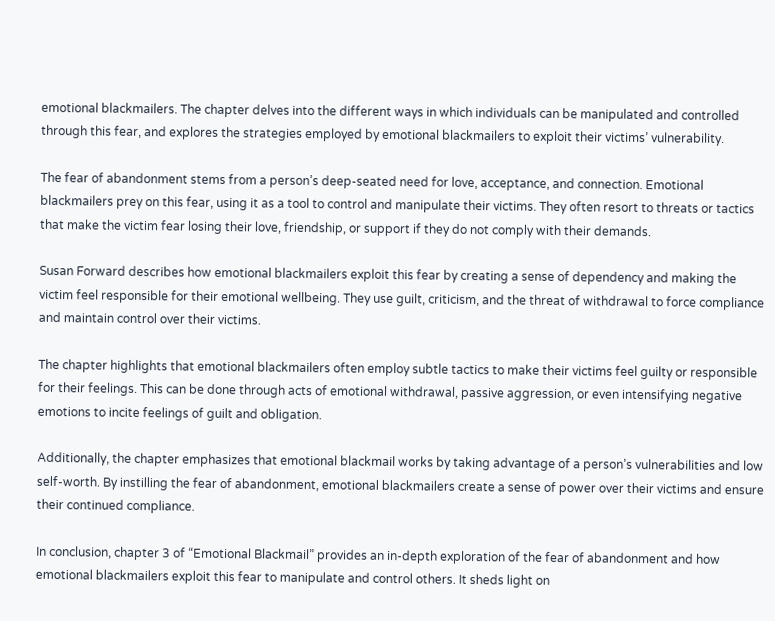emotional blackmailers. The chapter delves into the different ways in which individuals can be manipulated and controlled through this fear, and explores the strategies employed by emotional blackmailers to exploit their victims’ vulnerability.

The fear of abandonment stems from a person’s deep-seated need for love, acceptance, and connection. Emotional blackmailers prey on this fear, using it as a tool to control and manipulate their victims. They often resort to threats or tactics that make the victim fear losing their love, friendship, or support if they do not comply with their demands.

Susan Forward describes how emotional blackmailers exploit this fear by creating a sense of dependency and making the victim feel responsible for their emotional wellbeing. They use guilt, criticism, and the threat of withdrawal to force compliance and maintain control over their victims.

The chapter highlights that emotional blackmailers often employ subtle tactics to make their victims feel guilty or responsible for their feelings. This can be done through acts of emotional withdrawal, passive aggression, or even intensifying negative emotions to incite feelings of guilt and obligation.

Additionally, the chapter emphasizes that emotional blackmail works by taking advantage of a person’s vulnerabilities and low self-worth. By instilling the fear of abandonment, emotional blackmailers create a sense of power over their victims and ensure their continued compliance.

In conclusion, chapter 3 of “Emotional Blackmail” provides an in-depth exploration of the fear of abandonment and how emotional blackmailers exploit this fear to manipulate and control others. It sheds light on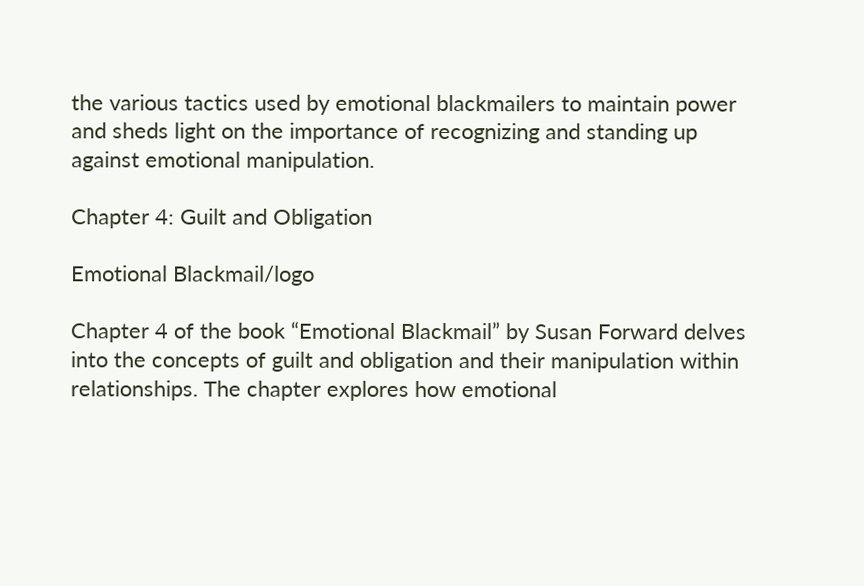the various tactics used by emotional blackmailers to maintain power and sheds light on the importance of recognizing and standing up against emotional manipulation.

Chapter 4: Guilt and Obligation

Emotional Blackmail/logo

Chapter 4 of the book “Emotional Blackmail” by Susan Forward delves into the concepts of guilt and obligation and their manipulation within relationships. The chapter explores how emotional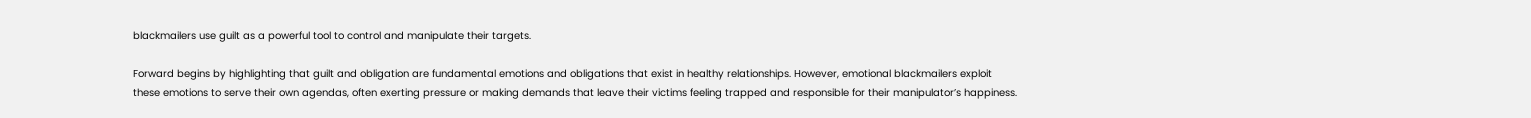blackmailers use guilt as a powerful tool to control and manipulate their targets.

Forward begins by highlighting that guilt and obligation are fundamental emotions and obligations that exist in healthy relationships. However, emotional blackmailers exploit these emotions to serve their own agendas, often exerting pressure or making demands that leave their victims feeling trapped and responsible for their manipulator’s happiness.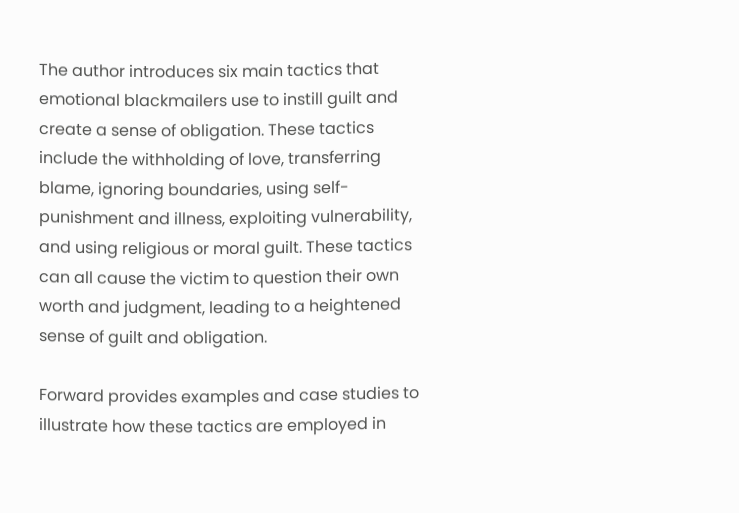The author introduces six main tactics that emotional blackmailers use to instill guilt and create a sense of obligation. These tactics include the withholding of love, transferring blame, ignoring boundaries, using self-punishment and illness, exploiting vulnerability, and using religious or moral guilt. These tactics can all cause the victim to question their own worth and judgment, leading to a heightened sense of guilt and obligation.

Forward provides examples and case studies to illustrate how these tactics are employed in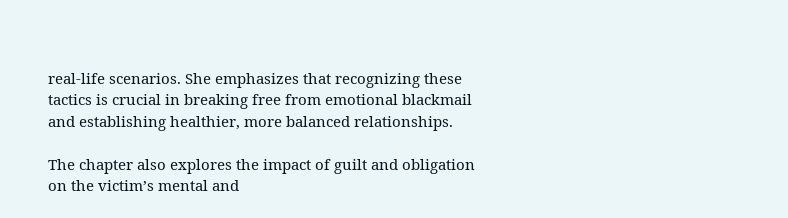real-life scenarios. She emphasizes that recognizing these tactics is crucial in breaking free from emotional blackmail and establishing healthier, more balanced relationships.

The chapter also explores the impact of guilt and obligation on the victim’s mental and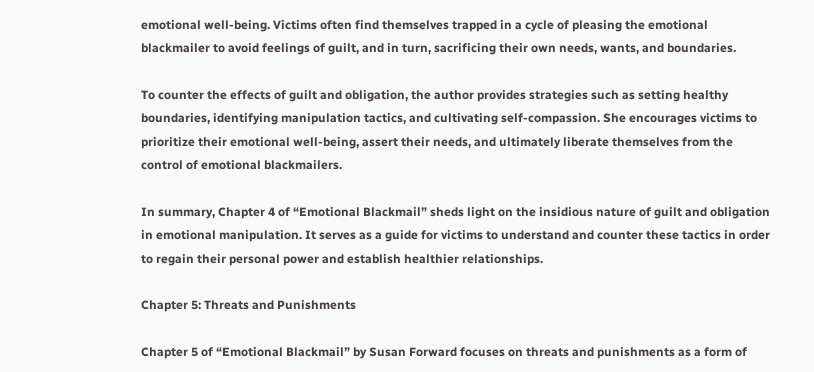emotional well-being. Victims often find themselves trapped in a cycle of pleasing the emotional blackmailer to avoid feelings of guilt, and in turn, sacrificing their own needs, wants, and boundaries.

To counter the effects of guilt and obligation, the author provides strategies such as setting healthy boundaries, identifying manipulation tactics, and cultivating self-compassion. She encourages victims to prioritize their emotional well-being, assert their needs, and ultimately liberate themselves from the control of emotional blackmailers.

In summary, Chapter 4 of “Emotional Blackmail” sheds light on the insidious nature of guilt and obligation in emotional manipulation. It serves as a guide for victims to understand and counter these tactics in order to regain their personal power and establish healthier relationships.

Chapter 5: Threats and Punishments

Chapter 5 of “Emotional Blackmail” by Susan Forward focuses on threats and punishments as a form of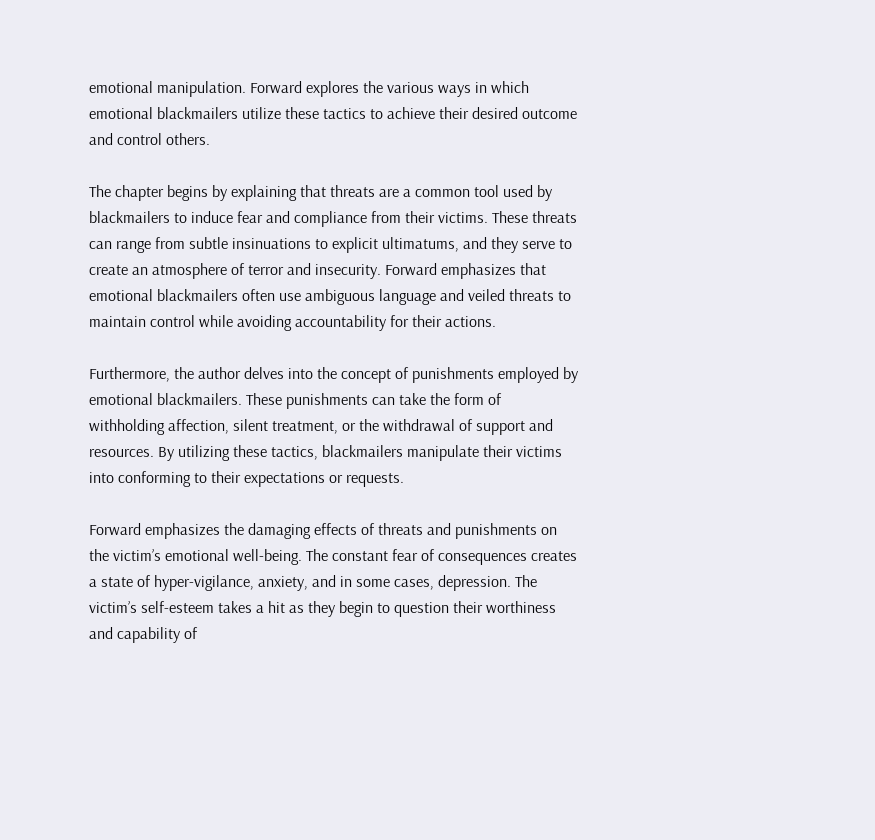emotional manipulation. Forward explores the various ways in which emotional blackmailers utilize these tactics to achieve their desired outcome and control others.

The chapter begins by explaining that threats are a common tool used by blackmailers to induce fear and compliance from their victims. These threats can range from subtle insinuations to explicit ultimatums, and they serve to create an atmosphere of terror and insecurity. Forward emphasizes that emotional blackmailers often use ambiguous language and veiled threats to maintain control while avoiding accountability for their actions.

Furthermore, the author delves into the concept of punishments employed by emotional blackmailers. These punishments can take the form of withholding affection, silent treatment, or the withdrawal of support and resources. By utilizing these tactics, blackmailers manipulate their victims into conforming to their expectations or requests.

Forward emphasizes the damaging effects of threats and punishments on the victim’s emotional well-being. The constant fear of consequences creates a state of hyper-vigilance, anxiety, and in some cases, depression. The victim’s self-esteem takes a hit as they begin to question their worthiness and capability of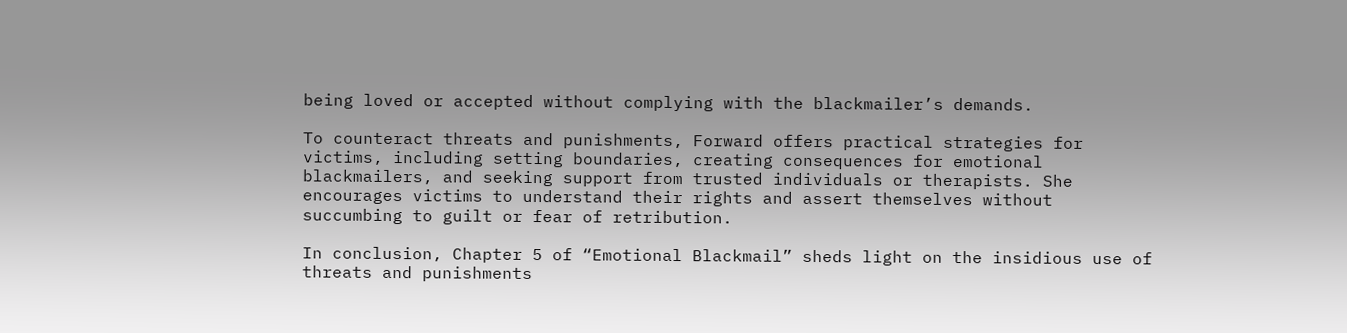being loved or accepted without complying with the blackmailer’s demands.

To counteract threats and punishments, Forward offers practical strategies for victims, including setting boundaries, creating consequences for emotional blackmailers, and seeking support from trusted individuals or therapists. She encourages victims to understand their rights and assert themselves without succumbing to guilt or fear of retribution.

In conclusion, Chapter 5 of “Emotional Blackmail” sheds light on the insidious use of threats and punishments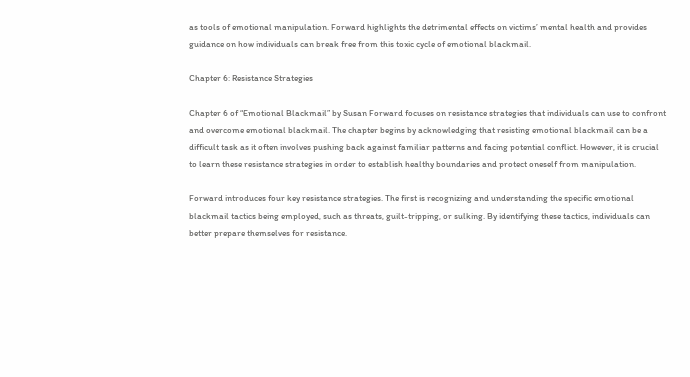as tools of emotional manipulation. Forward highlights the detrimental effects on victims’ mental health and provides guidance on how individuals can break free from this toxic cycle of emotional blackmail.

Chapter 6: Resistance Strategies

Chapter 6 of “Emotional Blackmail” by Susan Forward focuses on resistance strategies that individuals can use to confront and overcome emotional blackmail. The chapter begins by acknowledging that resisting emotional blackmail can be a difficult task as it often involves pushing back against familiar patterns and facing potential conflict. However, it is crucial to learn these resistance strategies in order to establish healthy boundaries and protect oneself from manipulation.

Forward introduces four key resistance strategies. The first is recognizing and understanding the specific emotional blackmail tactics being employed, such as threats, guilt-tripping, or sulking. By identifying these tactics, individuals can better prepare themselves for resistance.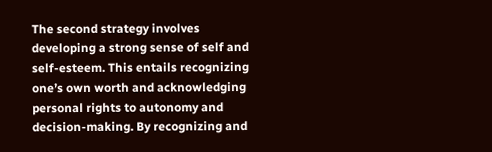The second strategy involves developing a strong sense of self and self-esteem. This entails recognizing one’s own worth and acknowledging personal rights to autonomy and decision-making. By recognizing and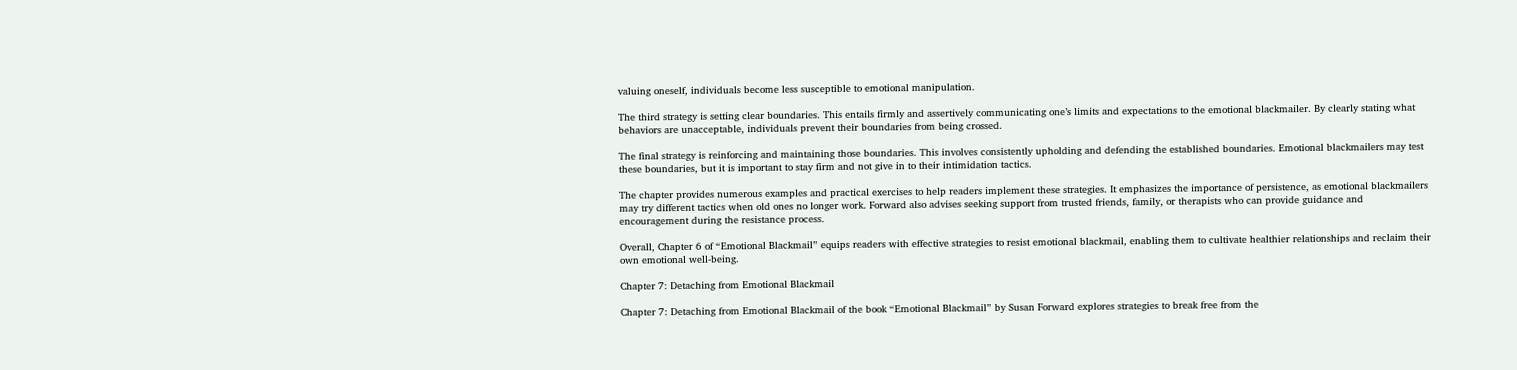valuing oneself, individuals become less susceptible to emotional manipulation.

The third strategy is setting clear boundaries. This entails firmly and assertively communicating one’s limits and expectations to the emotional blackmailer. By clearly stating what behaviors are unacceptable, individuals prevent their boundaries from being crossed.

The final strategy is reinforcing and maintaining those boundaries. This involves consistently upholding and defending the established boundaries. Emotional blackmailers may test these boundaries, but it is important to stay firm and not give in to their intimidation tactics.

The chapter provides numerous examples and practical exercises to help readers implement these strategies. It emphasizes the importance of persistence, as emotional blackmailers may try different tactics when old ones no longer work. Forward also advises seeking support from trusted friends, family, or therapists who can provide guidance and encouragement during the resistance process.

Overall, Chapter 6 of “Emotional Blackmail” equips readers with effective strategies to resist emotional blackmail, enabling them to cultivate healthier relationships and reclaim their own emotional well-being.

Chapter 7: Detaching from Emotional Blackmail

Chapter 7: Detaching from Emotional Blackmail of the book “Emotional Blackmail” by Susan Forward explores strategies to break free from the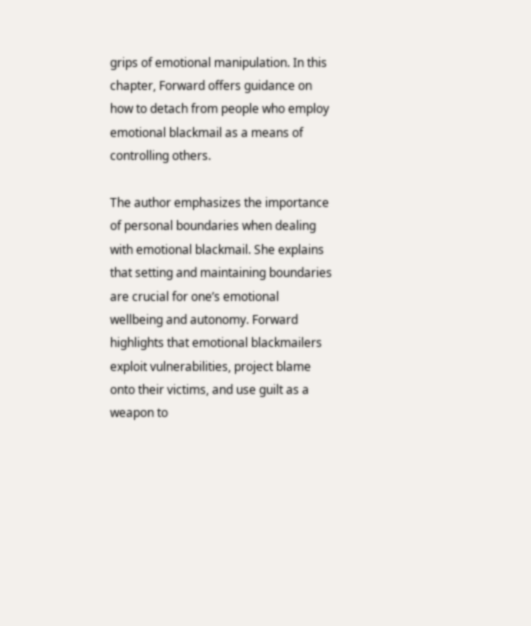grips of emotional manipulation. In this chapter, Forward offers guidance on how to detach from people who employ emotional blackmail as a means of controlling others.

The author emphasizes the importance of personal boundaries when dealing with emotional blackmail. She explains that setting and maintaining boundaries are crucial for one’s emotional wellbeing and autonomy. Forward highlights that emotional blackmailers exploit vulnerabilities, project blame onto their victims, and use guilt as a weapon to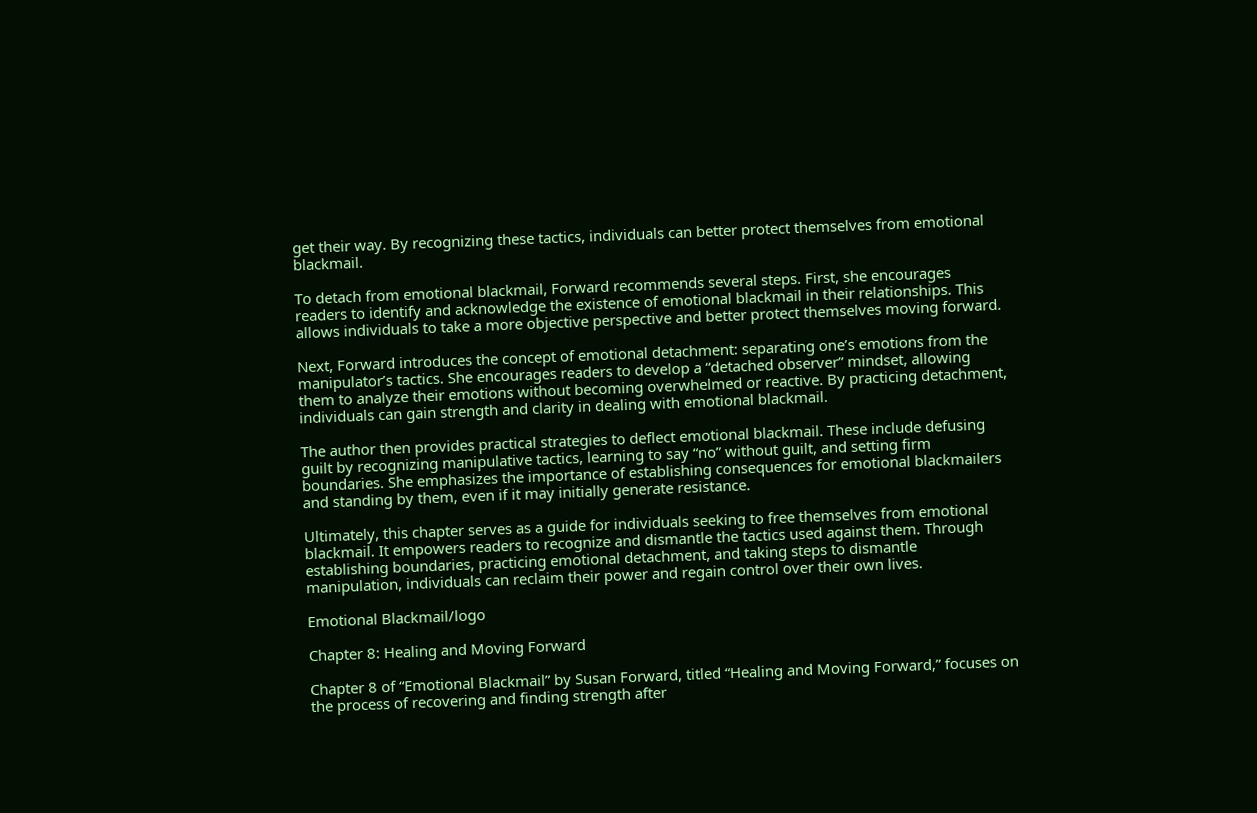get their way. By recognizing these tactics, individuals can better protect themselves from emotional blackmail.

To detach from emotional blackmail, Forward recommends several steps. First, she encourages readers to identify and acknowledge the existence of emotional blackmail in their relationships. This allows individuals to take a more objective perspective and better protect themselves moving forward.

Next, Forward introduces the concept of emotional detachment: separating one’s emotions from the manipulator’s tactics. She encourages readers to develop a “detached observer” mindset, allowing them to analyze their emotions without becoming overwhelmed or reactive. By practicing detachment, individuals can gain strength and clarity in dealing with emotional blackmail.

The author then provides practical strategies to deflect emotional blackmail. These include defusing guilt by recognizing manipulative tactics, learning to say “no” without guilt, and setting firm boundaries. She emphasizes the importance of establishing consequences for emotional blackmailers and standing by them, even if it may initially generate resistance.

Ultimately, this chapter serves as a guide for individuals seeking to free themselves from emotional blackmail. It empowers readers to recognize and dismantle the tactics used against them. Through establishing boundaries, practicing emotional detachment, and taking steps to dismantle manipulation, individuals can reclaim their power and regain control over their own lives.

Emotional Blackmail/logo

Chapter 8: Healing and Moving Forward

Chapter 8 of “Emotional Blackmail” by Susan Forward, titled “Healing and Moving Forward,” focuses on the process of recovering and finding strength after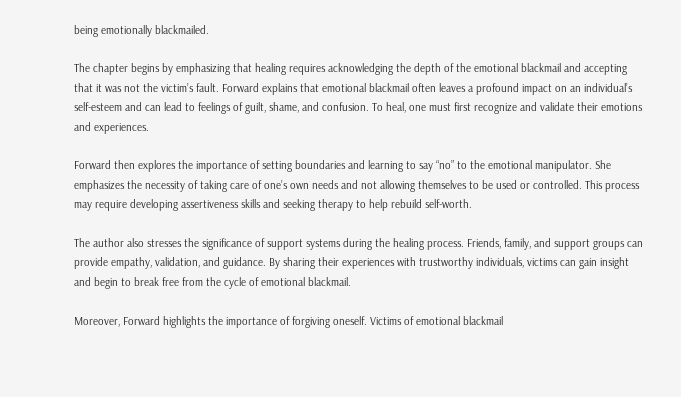being emotionally blackmailed.

The chapter begins by emphasizing that healing requires acknowledging the depth of the emotional blackmail and accepting that it was not the victim’s fault. Forward explains that emotional blackmail often leaves a profound impact on an individual’s self-esteem and can lead to feelings of guilt, shame, and confusion. To heal, one must first recognize and validate their emotions and experiences.

Forward then explores the importance of setting boundaries and learning to say “no” to the emotional manipulator. She emphasizes the necessity of taking care of one’s own needs and not allowing themselves to be used or controlled. This process may require developing assertiveness skills and seeking therapy to help rebuild self-worth.

The author also stresses the significance of support systems during the healing process. Friends, family, and support groups can provide empathy, validation, and guidance. By sharing their experiences with trustworthy individuals, victims can gain insight and begin to break free from the cycle of emotional blackmail.

Moreover, Forward highlights the importance of forgiving oneself. Victims of emotional blackmail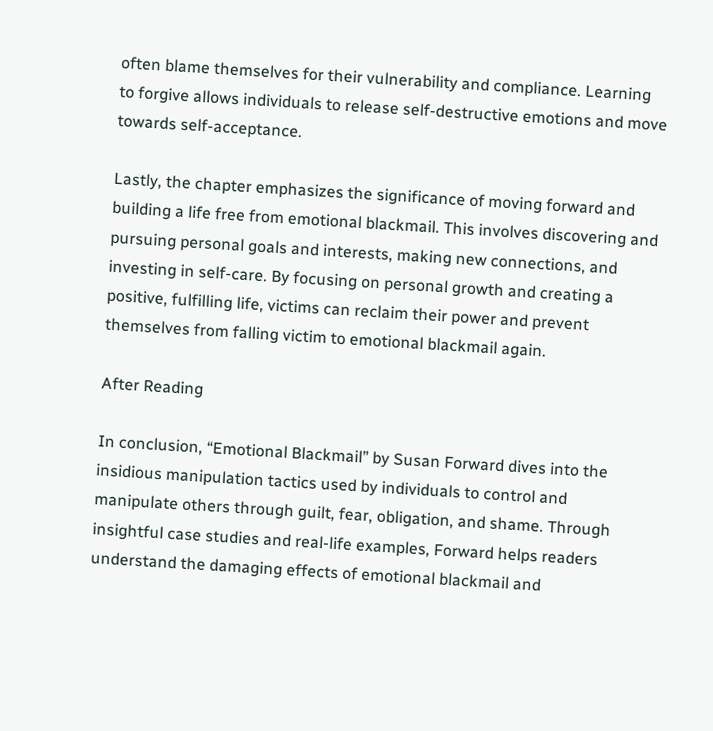often blame themselves for their vulnerability and compliance. Learning to forgive allows individuals to release self-destructive emotions and move towards self-acceptance.

Lastly, the chapter emphasizes the significance of moving forward and building a life free from emotional blackmail. This involves discovering and pursuing personal goals and interests, making new connections, and investing in self-care. By focusing on personal growth and creating a positive, fulfilling life, victims can reclaim their power and prevent themselves from falling victim to emotional blackmail again.

After Reading

In conclusion, “Emotional Blackmail” by Susan Forward dives into the insidious manipulation tactics used by individuals to control and manipulate others through guilt, fear, obligation, and shame. Through insightful case studies and real-life examples, Forward helps readers understand the damaging effects of emotional blackmail and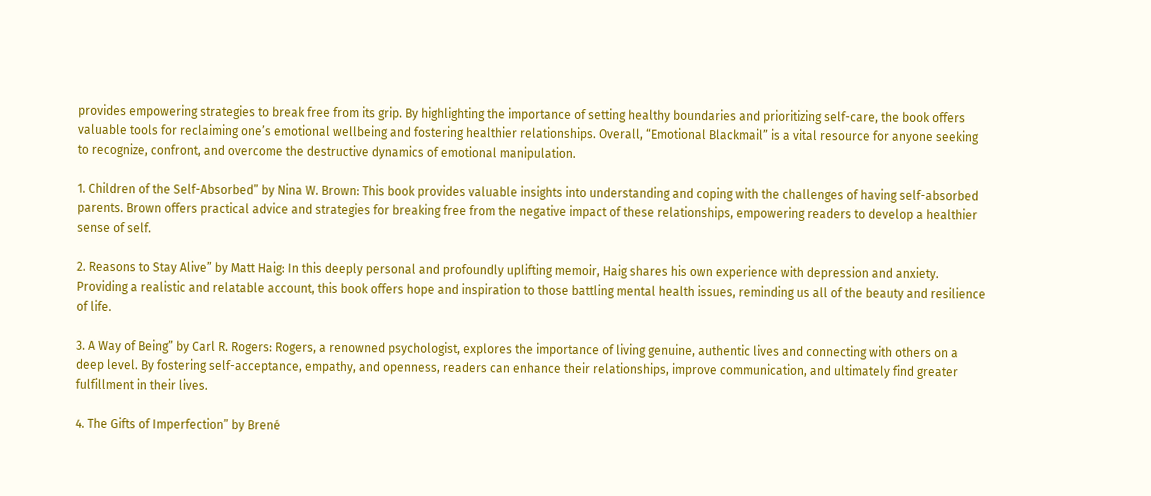provides empowering strategies to break free from its grip. By highlighting the importance of setting healthy boundaries and prioritizing self-care, the book offers valuable tools for reclaiming one’s emotional wellbeing and fostering healthier relationships. Overall, “Emotional Blackmail” is a vital resource for anyone seeking to recognize, confront, and overcome the destructive dynamics of emotional manipulation.

1. Children of the Self-Absorbed” by Nina W. Brown: This book provides valuable insights into understanding and coping with the challenges of having self-absorbed parents. Brown offers practical advice and strategies for breaking free from the negative impact of these relationships, empowering readers to develop a healthier sense of self.

2. Reasons to Stay Alive” by Matt Haig: In this deeply personal and profoundly uplifting memoir, Haig shares his own experience with depression and anxiety. Providing a realistic and relatable account, this book offers hope and inspiration to those battling mental health issues, reminding us all of the beauty and resilience of life.

3. A Way of Being” by Carl R. Rogers: Rogers, a renowned psychologist, explores the importance of living genuine, authentic lives and connecting with others on a deep level. By fostering self-acceptance, empathy, and openness, readers can enhance their relationships, improve communication, and ultimately find greater fulfillment in their lives.

4. The Gifts of Imperfection” by Brené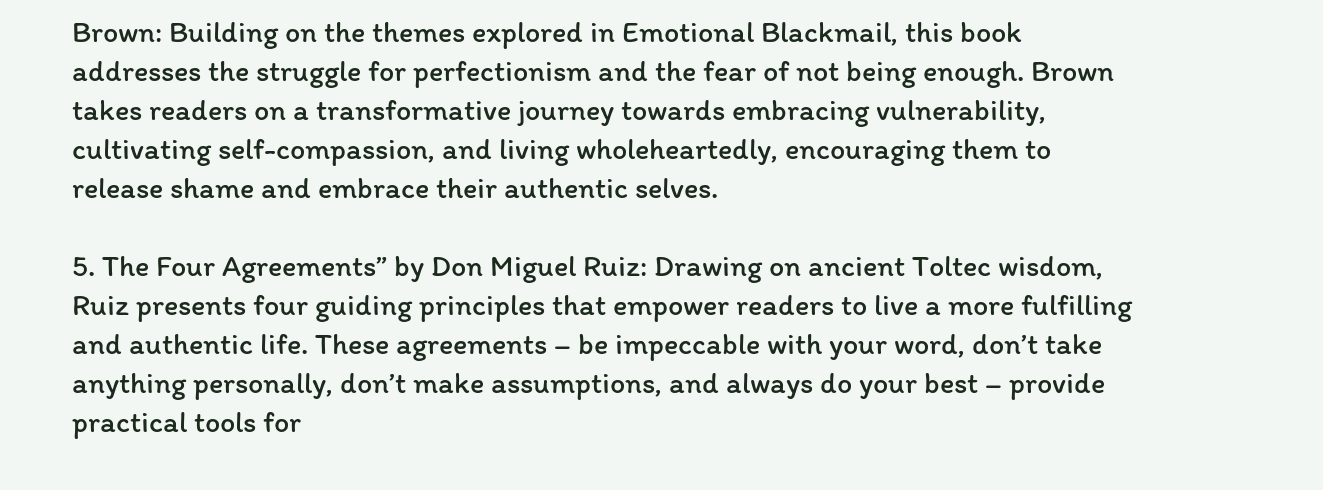Brown: Building on the themes explored in Emotional Blackmail, this book addresses the struggle for perfectionism and the fear of not being enough. Brown takes readers on a transformative journey towards embracing vulnerability, cultivating self-compassion, and living wholeheartedly, encouraging them to release shame and embrace their authentic selves.

5. The Four Agreements” by Don Miguel Ruiz: Drawing on ancient Toltec wisdom, Ruiz presents four guiding principles that empower readers to live a more fulfilling and authentic life. These agreements – be impeccable with your word, don’t take anything personally, don’t make assumptions, and always do your best – provide practical tools for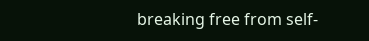breaking free from self-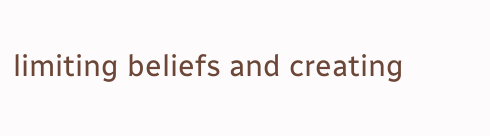limiting beliefs and creating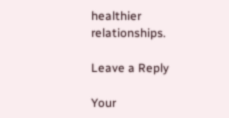healthier relationships.

Leave a Reply

Your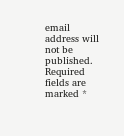email address will not be published. Required fields are marked *